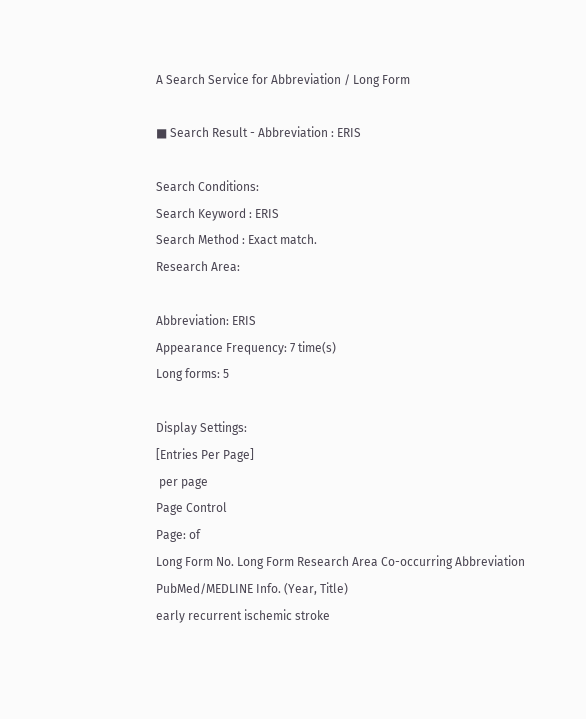A Search Service for Abbreviation / Long Form

■ Search Result - Abbreviation : ERIS

Search Conditions:
Search Keyword : ERIS
Search Method : Exact match.
Research Area:

Abbreviation: ERIS
Appearance Frequency: 7 time(s)
Long forms: 5

Display Settings:
[Entries Per Page]
 per page
Page Control
Page: of
Long Form No. Long Form Research Area Co-occurring Abbreviation PubMed/MEDLINE Info. (Year, Title)
early recurrent ischemic stroke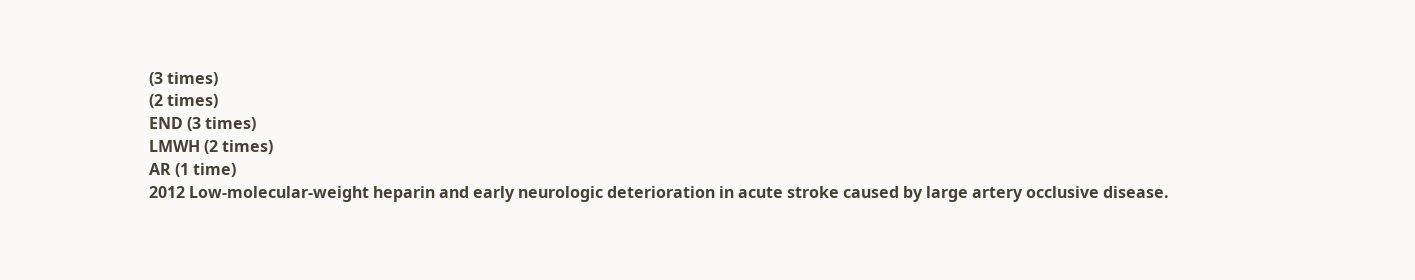(3 times)
(2 times)
END (3 times)
LMWH (2 times)
AR (1 time)
2012 Low-molecular-weight heparin and early neurologic deterioration in acute stroke caused by large artery occlusive disease.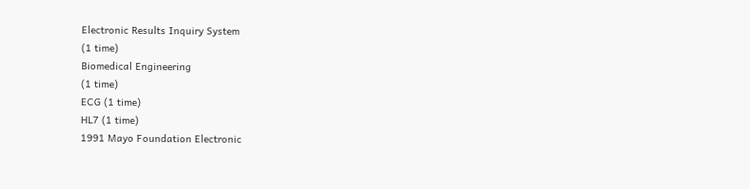Electronic Results Inquiry System
(1 time)
Biomedical Engineering
(1 time)
ECG (1 time)
HL7 (1 time)
1991 Mayo Foundation Electronic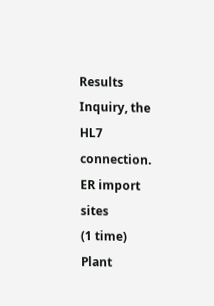Results Inquiry, the HL7 connection.
ER import sites
(1 time)
Plant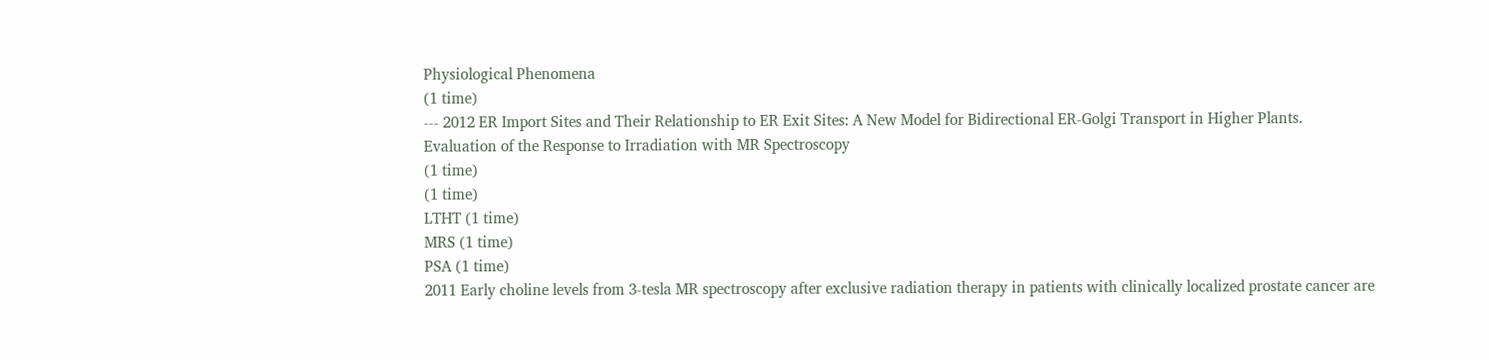Physiological Phenomena
(1 time)
--- 2012 ER Import Sites and Their Relationship to ER Exit Sites: A New Model for Bidirectional ER-Golgi Transport in Higher Plants.
Evaluation of the Response to Irradiation with MR Spectroscopy
(1 time)
(1 time)
LTHT (1 time)
MRS (1 time)
PSA (1 time)
2011 Early choline levels from 3-tesla MR spectroscopy after exclusive radiation therapy in patients with clinically localized prostate cancer are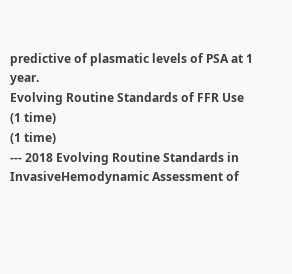predictive of plasmatic levels of PSA at 1 year.
Evolving Routine Standards of FFR Use
(1 time)
(1 time)
--- 2018 Evolving Routine Standards in InvasiveHemodynamic Assessment of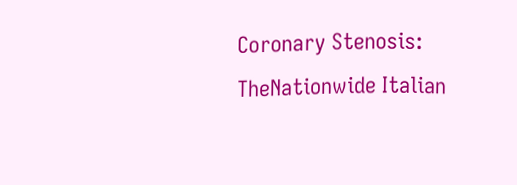Coronary Stenosis: TheNationwide Italian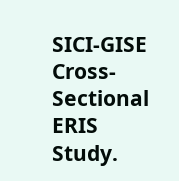SICI-GISE Cross-Sectional ERIS Study.